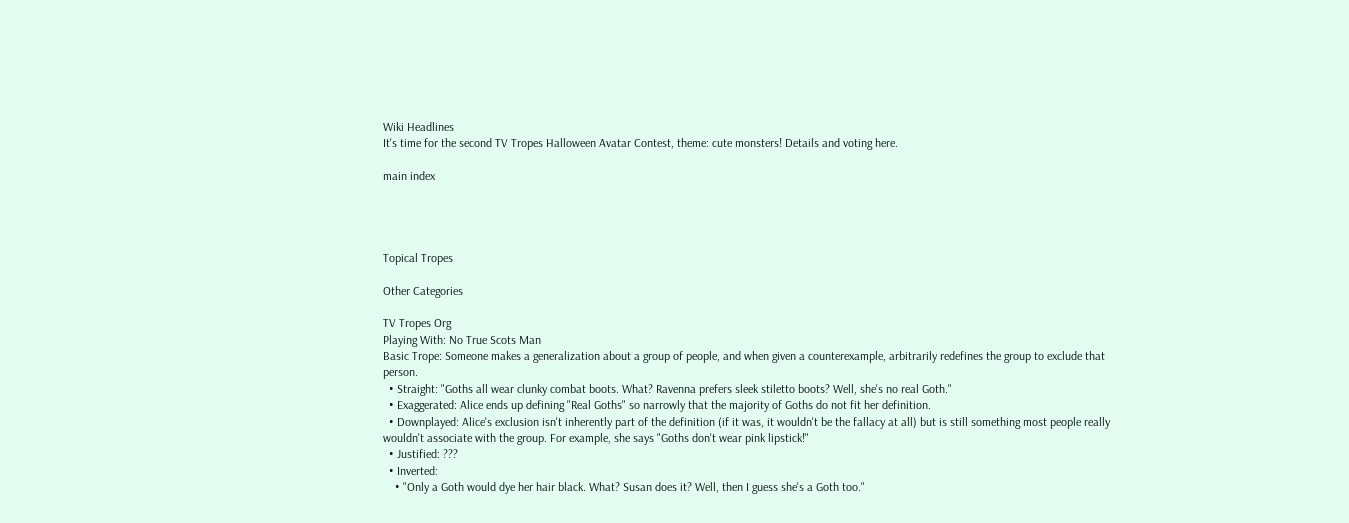Wiki Headlines
It's time for the second TV Tropes Halloween Avatar Contest, theme: cute monsters! Details and voting here.

main index




Topical Tropes

Other Categories

TV Tropes Org
Playing With: No True Scots Man
Basic Trope: Someone makes a generalization about a group of people, and when given a counterexample, arbitrarily redefines the group to exclude that person.
  • Straight: "Goths all wear clunky combat boots. What? Ravenna prefers sleek stiletto boots? Well, she's no real Goth."
  • Exaggerated: Alice ends up defining "Real Goths" so narrowly that the majority of Goths do not fit her definition.
  • Downplayed: Alice's exclusion isn't inherently part of the definition (if it was, it wouldn't be the fallacy at all) but is still something most people really wouldn't associate with the group. For example, she says "Goths don't wear pink lipstick!"
  • Justified: ???
  • Inverted:
    • "Only a Goth would dye her hair black. What? Susan does it? Well, then I guess she's a Goth too."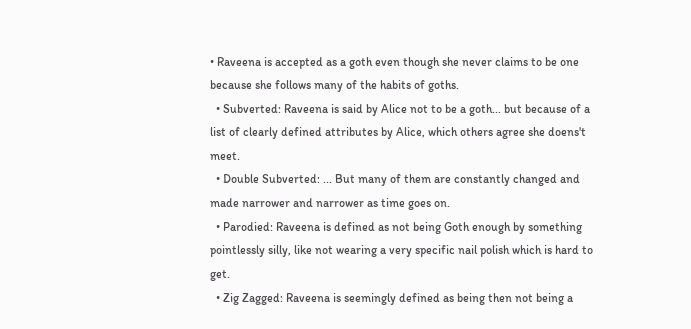• Raveena is accepted as a goth even though she never claims to be one because she follows many of the habits of goths.
  • Subverted: Raveena is said by Alice not to be a goth... but because of a list of clearly defined attributes by Alice, which others agree she doens't meet.
  • Double Subverted: ... But many of them are constantly changed and made narrower and narrower as time goes on.
  • Parodied: Raveena is defined as not being Goth enough by something pointlessly silly, like not wearing a very specific nail polish which is hard to get.
  • Zig Zagged: Raveena is seemingly defined as being then not being a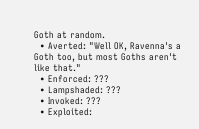Goth at random.
  • Averted: "Well OK, Ravenna's a Goth too, but most Goths aren't like that."
  • Enforced: ???
  • Lampshaded: ???
  • Invoked: ???
  • Exploited: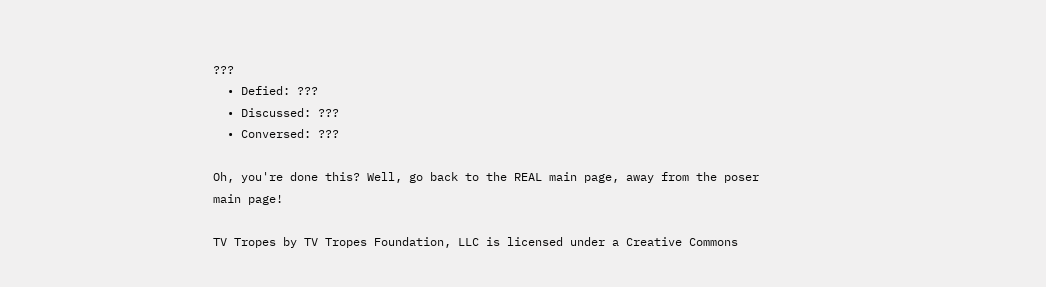???
  • Defied: ???
  • Discussed: ???
  • Conversed: ???

Oh, you're done this? Well, go back to the REAL main page, away from the poser main page!

TV Tropes by TV Tropes Foundation, LLC is licensed under a Creative Commons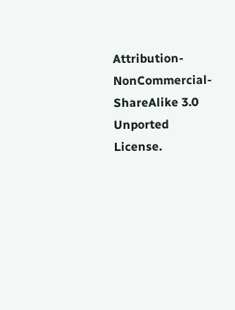Attribution-NonCommercial-ShareAlike 3.0 Unported License.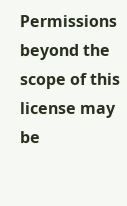Permissions beyond the scope of this license may be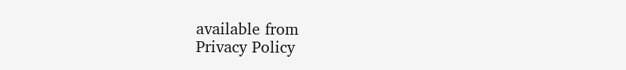available from
Privacy Policy